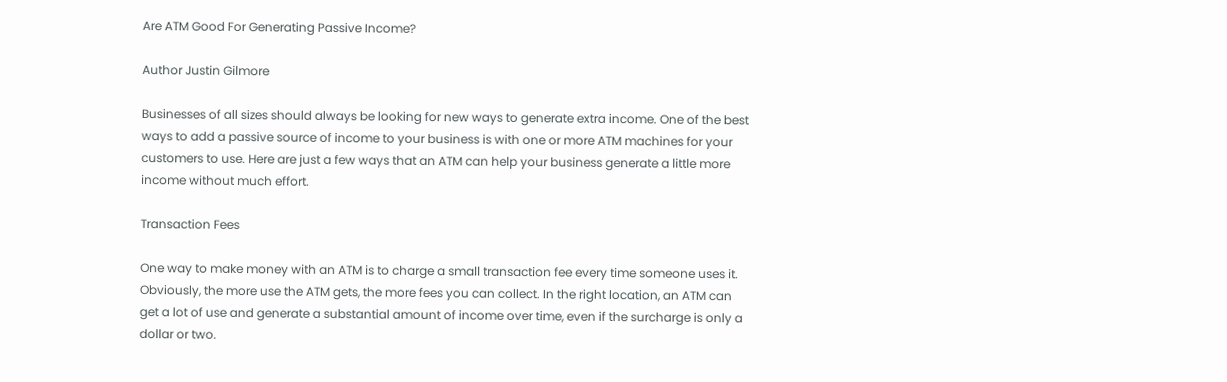Are ATM Good For Generating Passive Income?

Author Justin Gilmore

Businesses of all sizes should always be looking for new ways to generate extra income. One of the best ways to add a passive source of income to your business is with one or more ATM machines for your customers to use. Here are just a few ways that an ATM can help your business generate a little more income without much effort.

Transaction Fees

One way to make money with an ATM is to charge a small transaction fee every time someone uses it. Obviously, the more use the ATM gets, the more fees you can collect. In the right location, an ATM can get a lot of use and generate a substantial amount of income over time, even if the surcharge is only a dollar or two.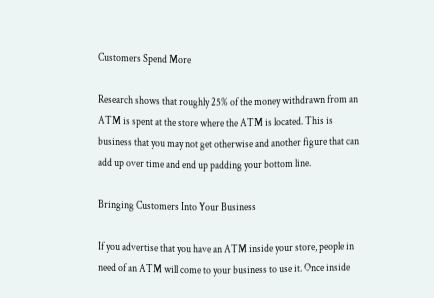Customers Spend More

Research shows that roughly 25% of the money withdrawn from an ATM is spent at the store where the ATM is located. This is business that you may not get otherwise and another figure that can add up over time and end up padding your bottom line.

Bringing Customers Into Your Business

If you advertise that you have an ATM inside your store, people in need of an ATM will come to your business to use it. Once inside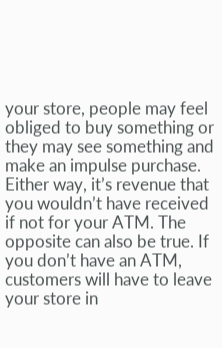your store, people may feel obliged to buy something or they may see something and make an impulse purchase. Either way, it’s revenue that you wouldn’t have received if not for your ATM. The opposite can also be true. If you don’t have an ATM, customers will have to leave your store in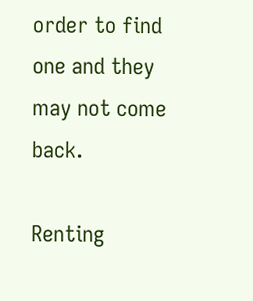order to find one and they may not come back.

Renting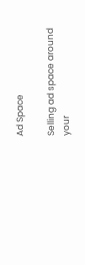Ad Space

Selling ad space around your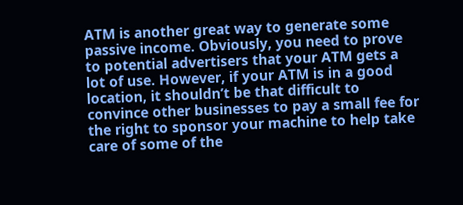ATM is another great way to generate some passive income. Obviously, you need to prove to potential advertisers that your ATM gets a lot of use. However, if your ATM is in a good location, it shouldn’t be that difficult to convince other businesses to pay a small fee for the right to sponsor your machine to help take care of some of the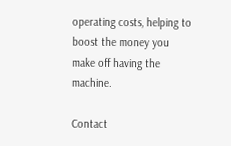operating costs, helping to boost the money you make off having the machine.

Contact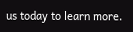us today to learn more.